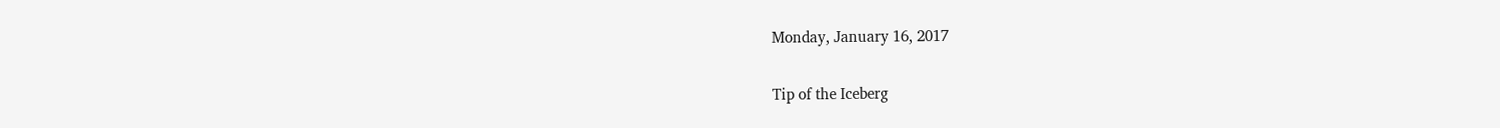Monday, January 16, 2017

Tip of the Iceberg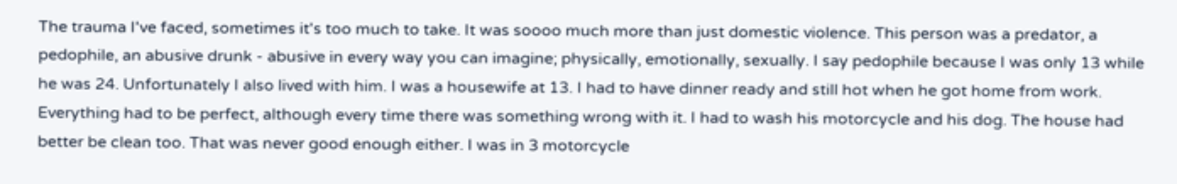The trauma I've faced, sometimes it's too much to take. It was soooo much more than just domestic violence. This person was a predator, a pedophile, an abusive drunk - abusive in every way you can imagine; physically, emotionally, sexually. I say pedophile because I was only 13 while he was 24. Unfortunately I also lived with him. I was a housewife at 13. I had to have dinner ready and still hot when he got home from work. Everything had to be perfect, although every time there was something wrong with it. I had to wash his motorcycle and his dog. The house had better be clean too. That was never good enough either. I was in 3 motorcycle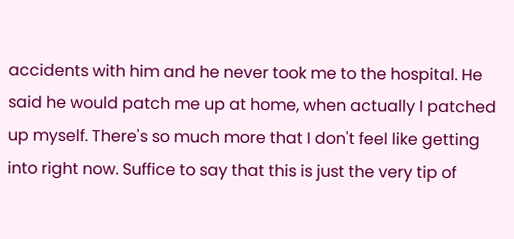accidents with him and he never took me to the hospital. He said he would patch me up at home, when actually I patched up myself. There's so much more that I don't feel like getting into right now. Suffice to say that this is just the very tip of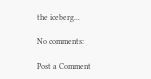the iceberg...

No comments:

Post a Comment